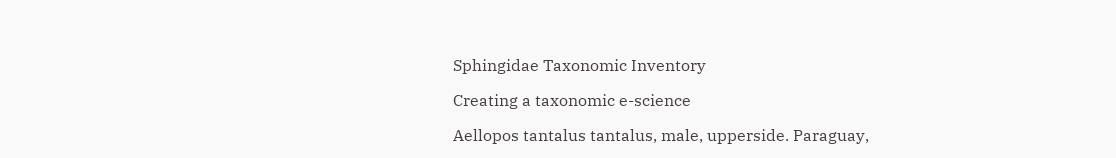Sphingidae Taxonomic Inventory

Creating a taxonomic e-science

Aellopos tantalus tantalus, male, upperside. Paraguay,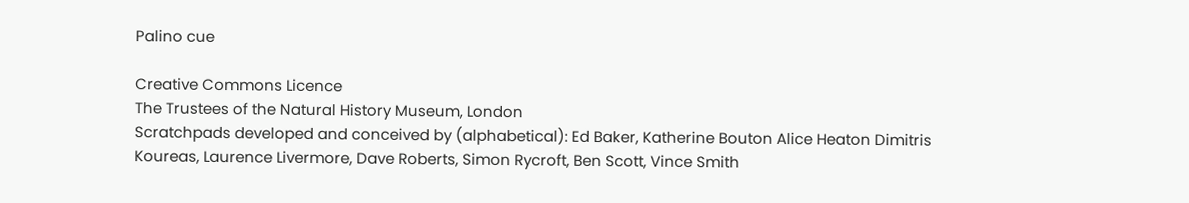Palino cue

Creative Commons Licence
The Trustees of the Natural History Museum, London
Scratchpads developed and conceived by (alphabetical): Ed Baker, Katherine Bouton Alice Heaton Dimitris Koureas, Laurence Livermore, Dave Roberts, Simon Rycroft, Ben Scott, Vince Smith